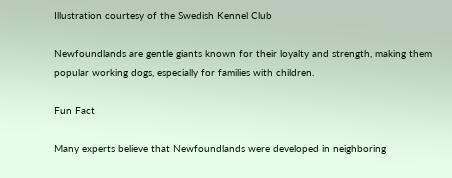Illustration courtesy of the Swedish Kennel Club

Newfoundlands are gentle giants known for their loyalty and strength, making them popular working dogs, especially for families with children.

Fun Fact

Many experts believe that Newfoundlands were developed in neighboring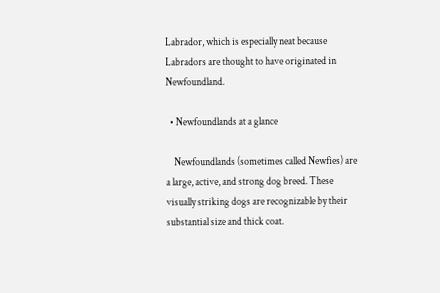Labrador, which is especially neat because Labradors are thought to have originated in Newfoundland.

  • Newfoundlands at a glance

    Newfoundlands (sometimes called Newfies) are a large, active, and strong dog breed. These visually striking dogs are recognizable by their substantial size and thick coat.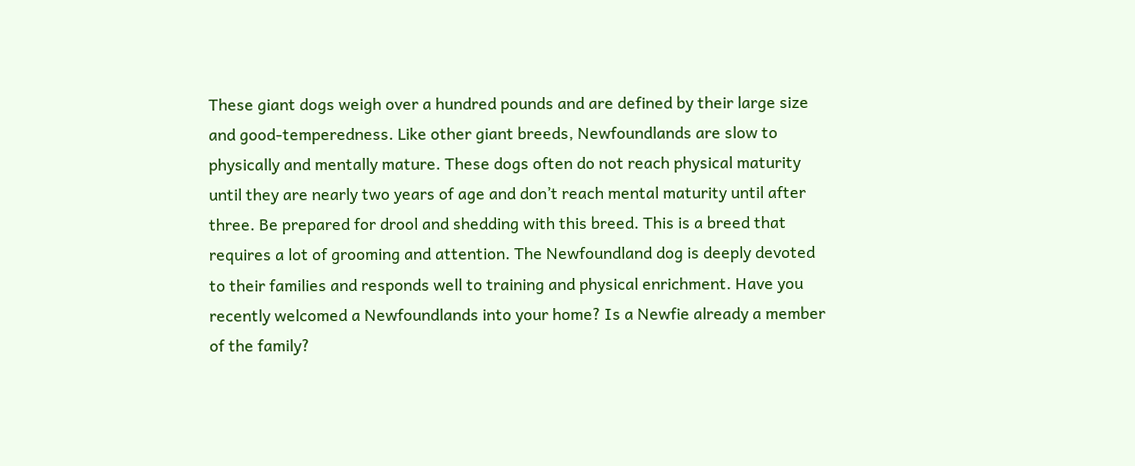These giant dogs weigh over a hundred pounds and are defined by their large size and good-temperedness. Like other giant breeds, Newfoundlands are slow to physically and mentally mature. These dogs often do not reach physical maturity until they are nearly two years of age and don’t reach mental maturity until after three. Be prepared for drool and shedding with this breed. This is a breed that requires a lot of grooming and attention. The Newfoundland dog is deeply devoted to their families and responds well to training and physical enrichment. Have you recently welcomed a Newfoundlands into your home? Is a Newfie already a member of the family?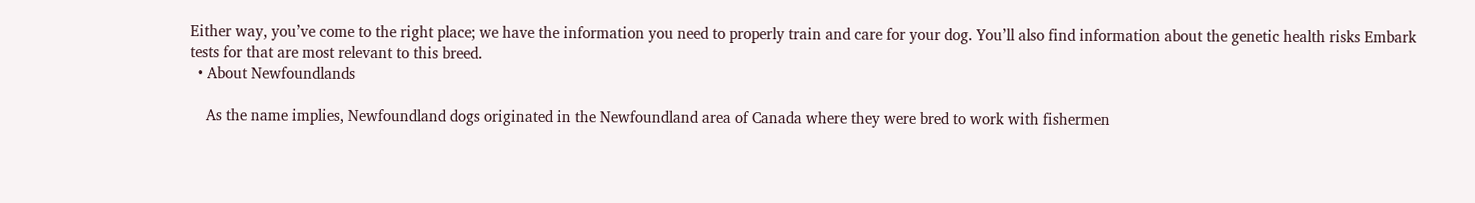Either way, you’ve come to the right place; we have the information you need to properly train and care for your dog. You’ll also find information about the genetic health risks Embark tests for that are most relevant to this breed.
  • About Newfoundlands

    As the name implies, Newfoundland dogs originated in the Newfoundland area of Canada where they were bred to work with fishermen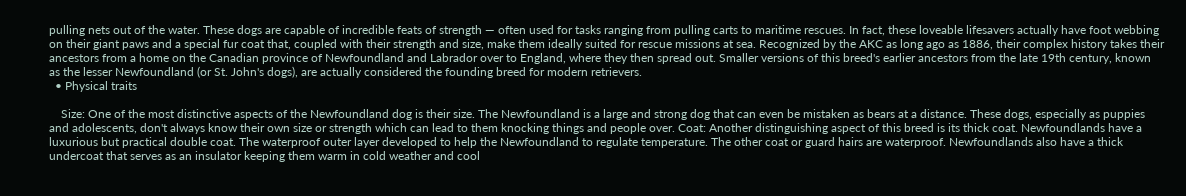pulling nets out of the water. These dogs are capable of incredible feats of strength — often used for tasks ranging from pulling carts to maritime rescues. In fact, these loveable lifesavers actually have foot webbing on their giant paws and a special fur coat that, coupled with their strength and size, make them ideally suited for rescue missions at sea. Recognized by the AKC as long ago as 1886, their complex history takes their ancestors from a home on the Canadian province of Newfoundland and Labrador over to England, where they then spread out. Smaller versions of this breed's earlier ancestors from the late 19th century, known as the lesser Newfoundland (or St. John's dogs), are actually considered the founding breed for modern retrievers.
  • Physical traits

    Size: One of the most distinctive aspects of the Newfoundland dog is their size. The Newfoundland is a large and strong dog that can even be mistaken as bears at a distance. These dogs, especially as puppies and adolescents, don't always know their own size or strength which can lead to them knocking things and people over. Coat: Another distinguishing aspect of this breed is its thick coat. Newfoundlands have a luxurious but practical double coat. The waterproof outer layer developed to help the Newfoundland to regulate temperature. The other coat or guard hairs are waterproof. Newfoundlands also have a thick undercoat that serves as an insulator keeping them warm in cold weather and cool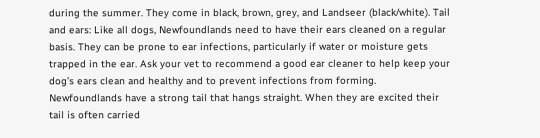during the summer. They come in black, brown, grey, and Landseer (black/white). Tail and ears: Like all dogs, Newfoundlands need to have their ears cleaned on a regular basis. They can be prone to ear infections, particularly if water or moisture gets trapped in the ear. Ask your vet to recommend a good ear cleaner to help keep your dog’s ears clean and healthy and to prevent infections from forming. Newfoundlands have a strong tail that hangs straight. When they are excited their tail is often carried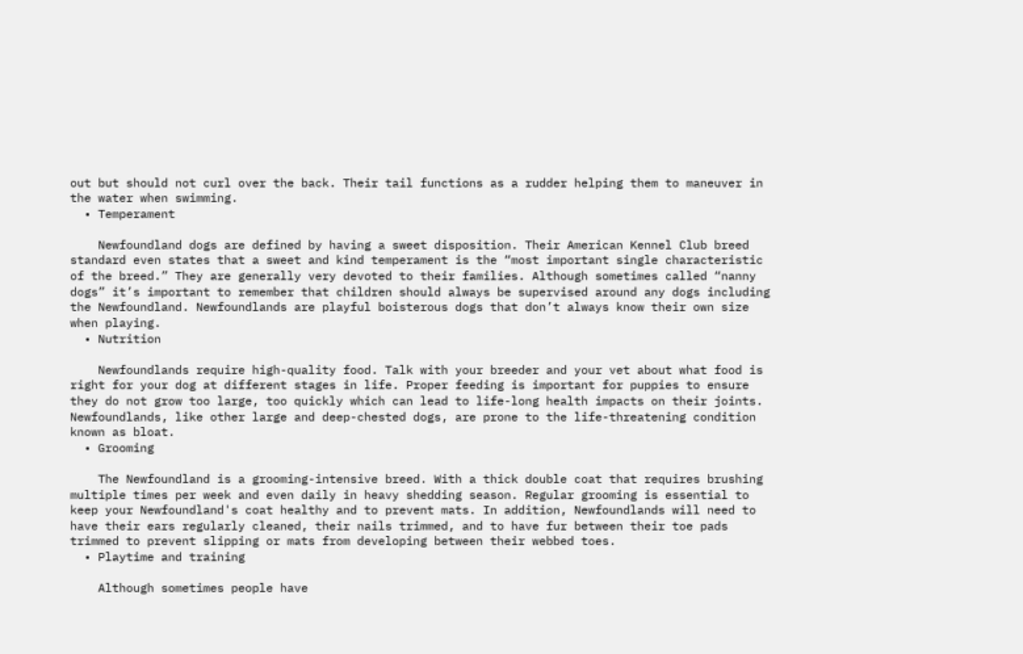out but should not curl over the back. Their tail functions as a rudder helping them to maneuver in the water when swimming.
  • Temperament

    Newfoundland dogs are defined by having a sweet disposition. Their American Kennel Club breed standard even states that a sweet and kind temperament is the “most important single characteristic of the breed.” They are generally very devoted to their families. Although sometimes called “nanny dogs” it’s important to remember that children should always be supervised around any dogs including the Newfoundland. Newfoundlands are playful boisterous dogs that don’t always know their own size when playing.
  • Nutrition

    Newfoundlands require high-quality food. Talk with your breeder and your vet about what food is right for your dog at different stages in life. Proper feeding is important for puppies to ensure they do not grow too large, too quickly which can lead to life-long health impacts on their joints. Newfoundlands, like other large and deep-chested dogs, are prone to the life-threatening condition known as bloat.
  • Grooming

    The Newfoundland is a grooming-intensive breed. With a thick double coat that requires brushing multiple times per week and even daily in heavy shedding season. Regular grooming is essential to keep your Newfoundland's coat healthy and to prevent mats. In addition, Newfoundlands will need to have their ears regularly cleaned, their nails trimmed, and to have fur between their toe pads trimmed to prevent slipping or mats from developing between their webbed toes.
  • Playtime and training

    Although sometimes people have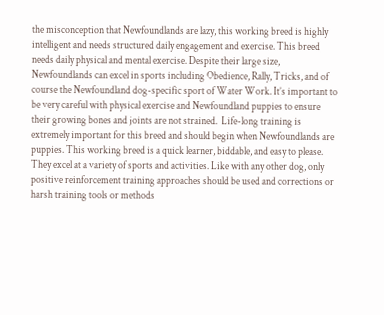the misconception that Newfoundlands are lazy, this working breed is highly intelligent and needs structured daily engagement and exercise. This breed needs daily physical and mental exercise. Despite their large size, Newfoundlands can excel in sports including Obedience, Rally, Tricks, and of course the Newfoundland dog-specific sport of Water Work. It’s important to be very careful with physical exercise and Newfoundland puppies to ensure their growing bones and joints are not strained.  Life-long training is extremely important for this breed and should begin when Newfoundlands are puppies. This working breed is a quick learner, biddable, and easy to please. They excel at a variety of sports and activities. Like with any other dog, only positive reinforcement training approaches should be used and corrections or harsh training tools or methods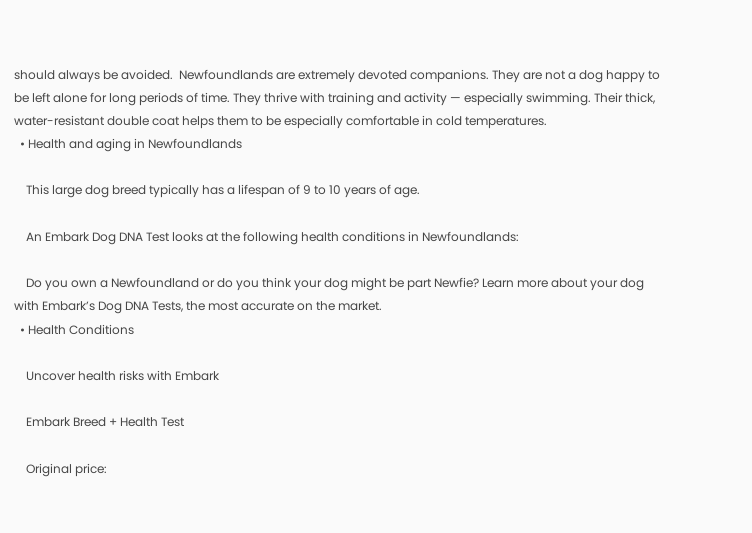should always be avoided.  Newfoundlands are extremely devoted companions. They are not a dog happy to be left alone for long periods of time. They thrive with training and activity — especially swimming. Their thick, water-resistant double coat helps them to be especially comfortable in cold temperatures.
  • Health and aging in Newfoundlands

    This large dog breed typically has a lifespan of 9 to 10 years of age.

    An Embark Dog DNA Test looks at the following health conditions in Newfoundlands:

    Do you own a Newfoundland or do you think your dog might be part Newfie? Learn more about your dog with Embark’s Dog DNA Tests, the most accurate on the market.
  • Health Conditions

    Uncover health risks with Embark

    Embark Breed + Health Test

    Original price: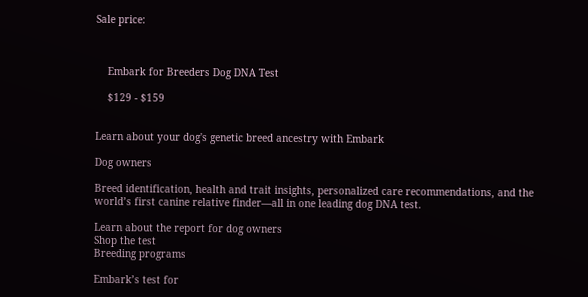Sale price:



    Embark for Breeders Dog DNA Test

    $129 - $159


Learn about your dog's genetic breed ancestry with Embark

Dog owners

Breed identification, health and trait insights, personalized care recommendations, and the world’s first canine relative finder—all in one leading dog DNA test.

Learn about the report for dog owners
Shop the test
Breeding programs

Embark’s test for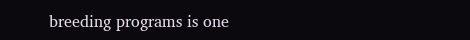breeding programs is one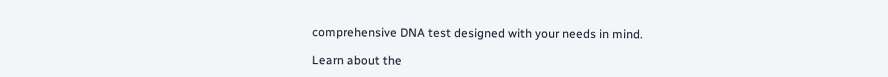comprehensive DNA test designed with your needs in mind.

Learn about the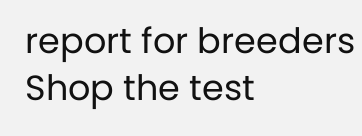report for breeders
Shop the test